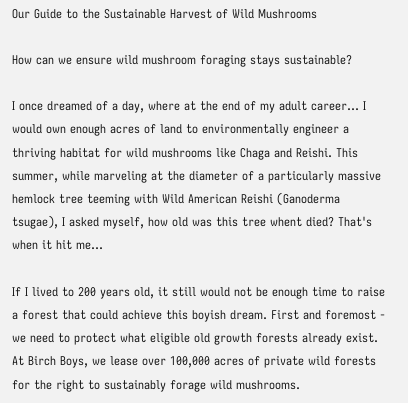Our Guide to the Sustainable Harvest of Wild Mushrooms

How can we ensure wild mushroom foraging stays sustainable?

I once dreamed of a day, where at the end of my adult career… I would own enough acres of land to environmentally engineer a thriving habitat for wild mushrooms like Chaga and Reishi. This summer, while marveling at the diameter of a particularly massive hemlock tree teeming with Wild American Reishi (Ganoderma tsugae), I asked myself, how old was this tree whent died? That's when it hit me...

If I lived to 200 years old, it still would not be enough time to raise a forest that could achieve this boyish dream. First and foremost - we need to protect what eligible old growth forests already exist. At Birch Boys, we lease over 100,000 acres of private wild forests for the right to sustainably forage wild mushrooms.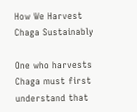How We Harvest Chaga Sustainably

One who harvests Chaga must first understand that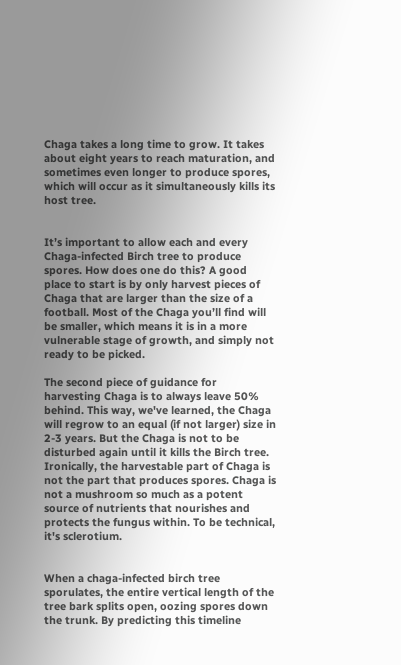Chaga takes a long time to grow. It takes about eight years to reach maturation, and sometimes even longer to produce spores, which will occur as it simultaneously kills its host tree.


It’s important to allow each and every Chaga-infected Birch tree to produce spores. How does one do this? A good place to start is by only harvest pieces of Chaga that are larger than the size of a football. Most of the Chaga you’ll find will be smaller, which means it is in a more vulnerable stage of growth, and simply not ready to be picked.

The second piece of guidance for harvesting Chaga is to always leave 50% behind. This way, we've learned, the Chaga will regrow to an equal (if not larger) size in 2-3 years. But the Chaga is not to be disturbed again until it kills the Birch tree. Ironically, the harvestable part of Chaga is not the part that produces spores. Chaga is not a mushroom so much as a potent source of nutrients that nourishes and protects the fungus within. To be technical, it's sclerotium.


When a chaga-infected birch tree sporulates, the entire vertical length of the tree bark splits open, oozing spores down the trunk. By predicting this timeline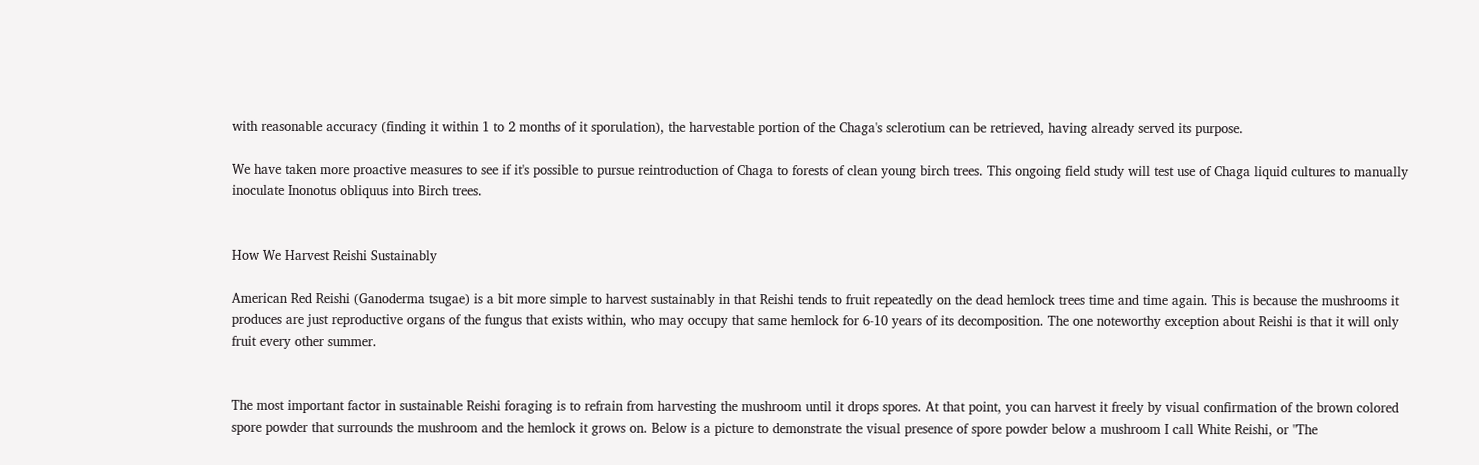with reasonable accuracy (finding it within 1 to 2 months of it sporulation), the harvestable portion of the Chaga's sclerotium can be retrieved, having already served its purpose.

We have taken more proactive measures to see if it's possible to pursue reintroduction of Chaga to forests of clean young birch trees. This ongoing field study will test use of Chaga liquid cultures to manually inoculate Inonotus obliquus into Birch trees.


How We Harvest Reishi Sustainably

American Red Reishi (Ganoderma tsugae) is a bit more simple to harvest sustainably in that Reishi tends to fruit repeatedly on the dead hemlock trees time and time again. This is because the mushrooms it produces are just reproductive organs of the fungus that exists within, who may occupy that same hemlock for 6-10 years of its decomposition. The one noteworthy exception about Reishi is that it will only fruit every other summer.


The most important factor in sustainable Reishi foraging is to refrain from harvesting the mushroom until it drops spores. At that point, you can harvest it freely by visual confirmation of the brown colored spore powder that surrounds the mushroom and the hemlock it grows on. Below is a picture to demonstrate the visual presence of spore powder below a mushroom I call White Reishi, or "The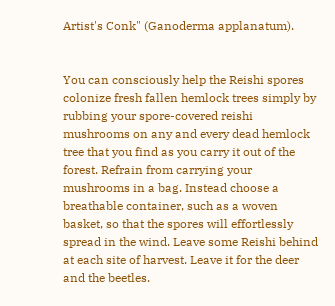Artist's Conk" (Ganoderma applanatum).


You can consciously help the Reishi spores colonize fresh fallen hemlock trees simply by rubbing your spore-covered reishi mushrooms on any and every dead hemlock tree that you find as you carry it out of the forest. Refrain from carrying your mushrooms in a bag. Instead choose a breathable container, such as a woven basket, so that the spores will effortlessly spread in the wind. Leave some Reishi behind at each site of harvest. Leave it for the deer and the beetles.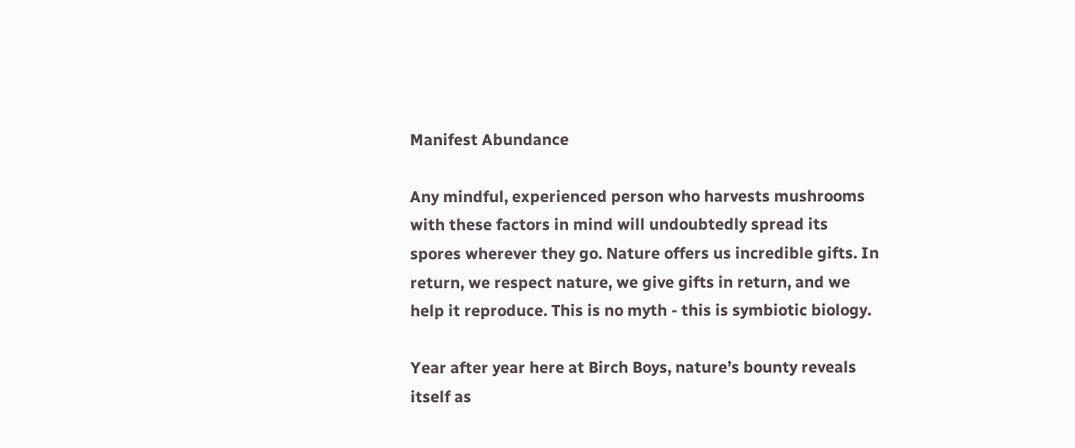Manifest Abundance

Any mindful, experienced person who harvests mushrooms with these factors in mind will undoubtedly spread its spores wherever they go. Nature offers us incredible gifts. In return, we respect nature, we give gifts in return, and we help it reproduce. This is no myth - this is symbiotic biology.

Year after year here at Birch Boys, nature’s bounty reveals itself as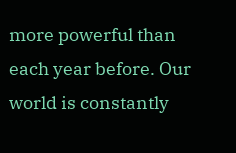more powerful than each year before. Our world is constantly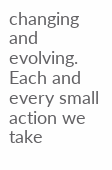changing and evolving. Each and every small action we take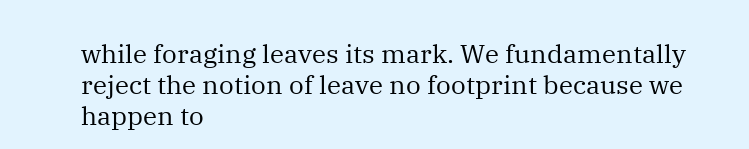while foraging leaves its mark. We fundamentally reject the notion of leave no footprint because we happen to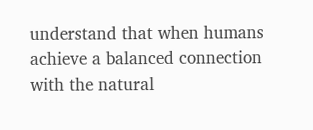understand that when humans achieve a balanced connection with the natural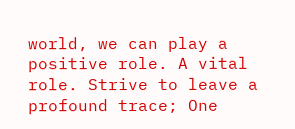world, we can play a positive role. A vital role. Strive to leave a profound trace; One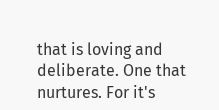that is loving and deliberate. One that nurtures. For it's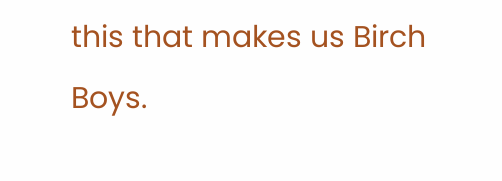this that makes us Birch Boys.